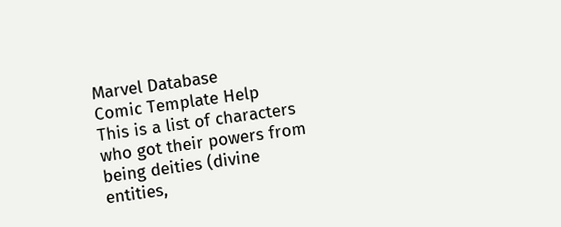Marvel Database
Comic Template Help
This is a list of characters who got their powers from being deities (divine entities,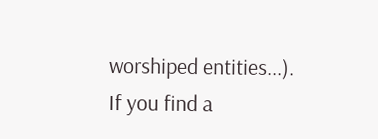worshiped entities...).
If you find a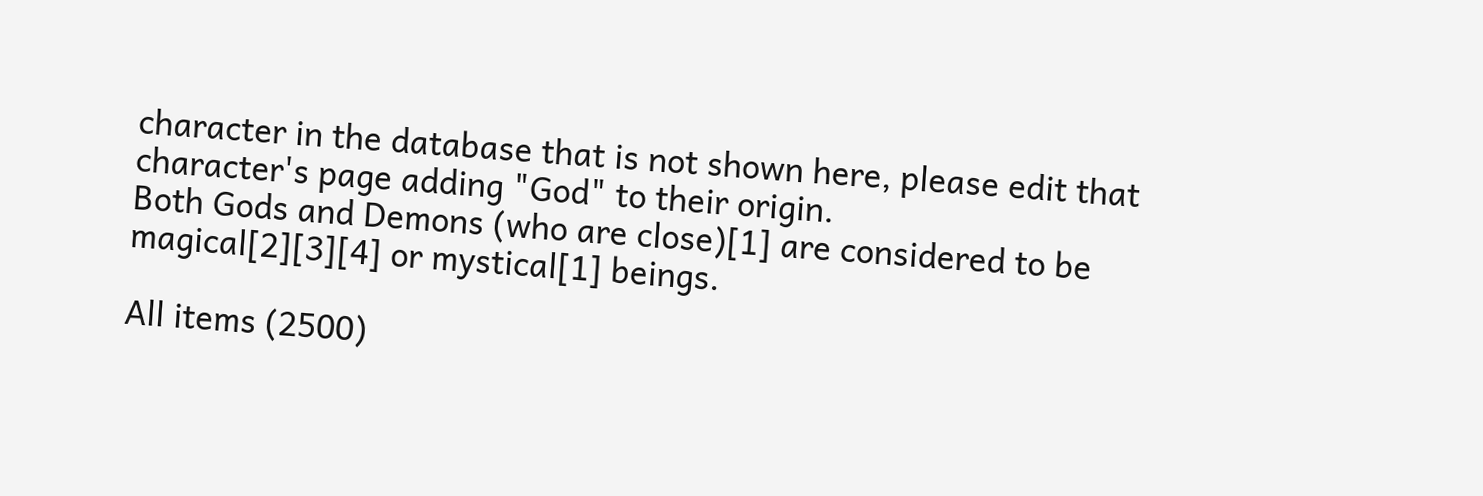character in the database that is not shown here, please edit that character's page adding "God" to their origin.
Both Gods and Demons (who are close)[1] are considered to be magical[2][3][4] or mystical[1] beings.

All items (2500)